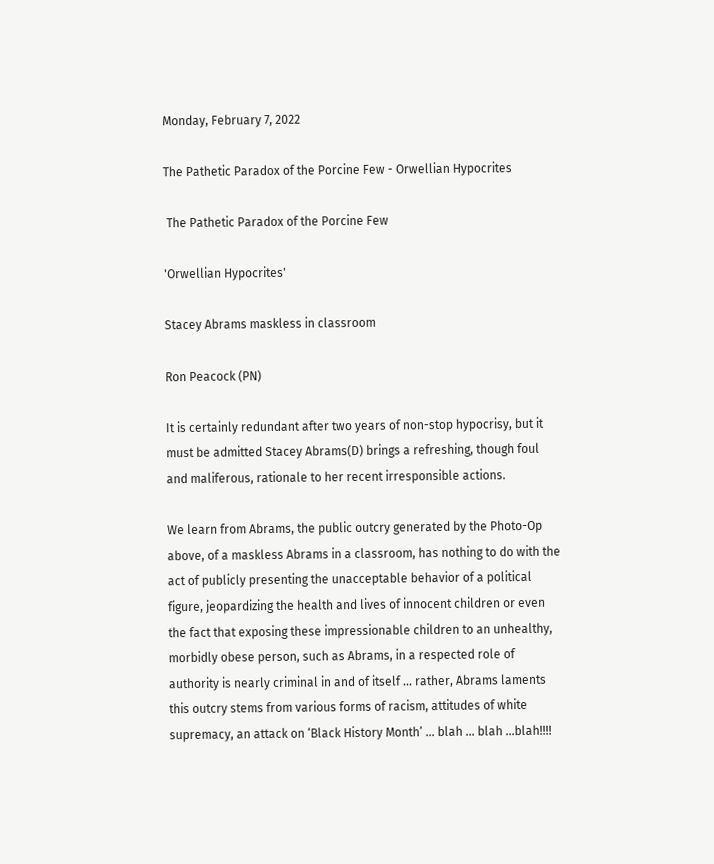Monday, February 7, 2022

The Pathetic Paradox of the Porcine Few - Orwellian Hypocrites

 The Pathetic Paradox of the Porcine Few

'Orwellian Hypocrites'

Stacey Abrams maskless in classroom

Ron Peacock (PN)

It is certainly redundant after two years of non-stop hypocrisy, but it must be admitted Stacey Abrams(D) brings a refreshing, though foul and maliferous, rationale to her recent irresponsible actions.

We learn from Abrams, the public outcry generated by the Photo-Op above, of a maskless Abrams in a classroom, has nothing to do with the act of publicly presenting the unacceptable behavior of a political figure, jeopardizing the health and lives of innocent children or even the fact that exposing these impressionable children to an unhealthy, morbidly obese person, such as Abrams, in a respected role of authority is nearly criminal in and of itself ... rather, Abrams laments this outcry stems from various forms of racism, attitudes of white supremacy, an attack on ‘Black History Month’ ... blah ... blah ...blah!!!!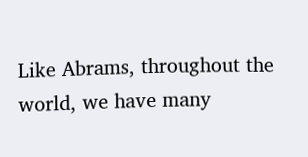Like Abrams, throughout the world, we have many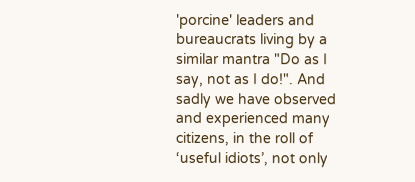'porcine' leaders and bureaucrats living by a similar mantra "Do as I say, not as I do!". And sadly we have observed and experienced many citizens, in the roll of ‘useful idiots’, not only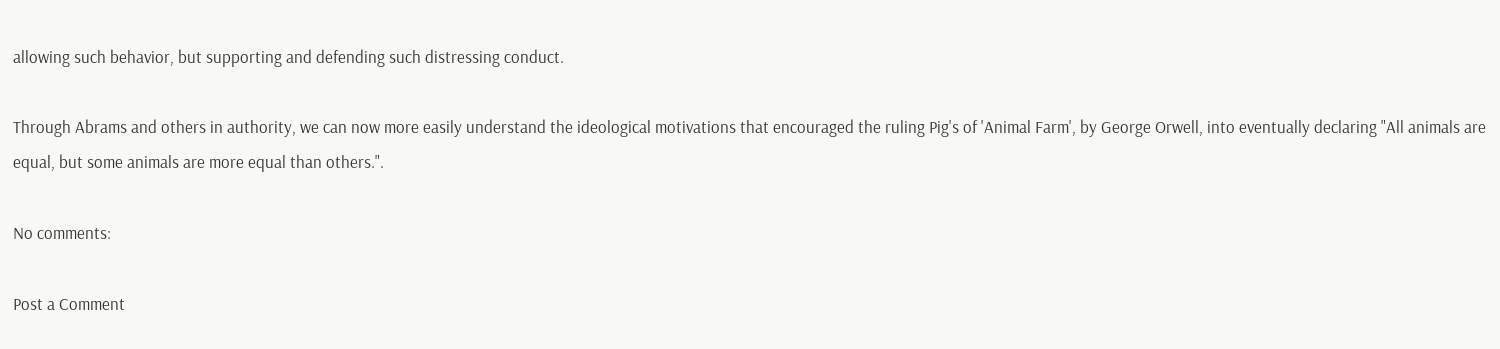allowing such behavior, but supporting and defending such distressing conduct.

Through Abrams and others in authority, we can now more easily understand the ideological motivations that encouraged the ruling Pig's of 'Animal Farm', by George Orwell, into eventually declaring "All animals are equal, but some animals are more equal than others.".

No comments:

Post a Comment